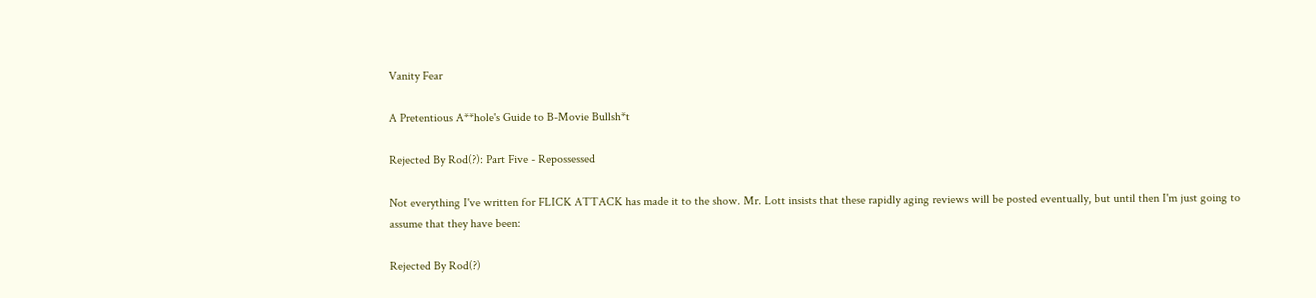Vanity Fear

A Pretentious A**hole's Guide to B-Movie Bullsh*t

Rejected By Rod(?): Part Five - Repossessed

Not everything I've written for FLICK ATTACK has made it to the show. Mr. Lott insists that these rapidly aging reviews will be posted eventually, but until then I'm just going to assume that they have been:

Rejected By Rod(?)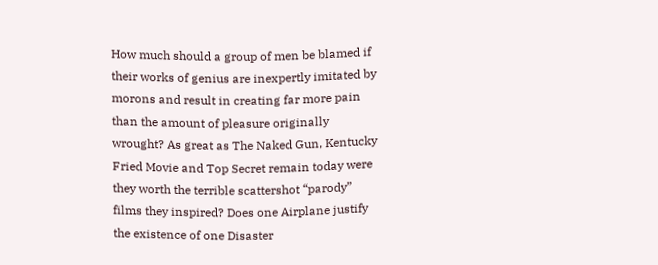How much should a group of men be blamed if their works of genius are inexpertly imitated by morons and result in creating far more pain than the amount of pleasure originally wrought? As great as The Naked Gun, Kentucky Fried Movie and Top Secret remain today were they worth the terrible scattershot “parody” films they inspired? Does one Airplane justify the existence of one Disaster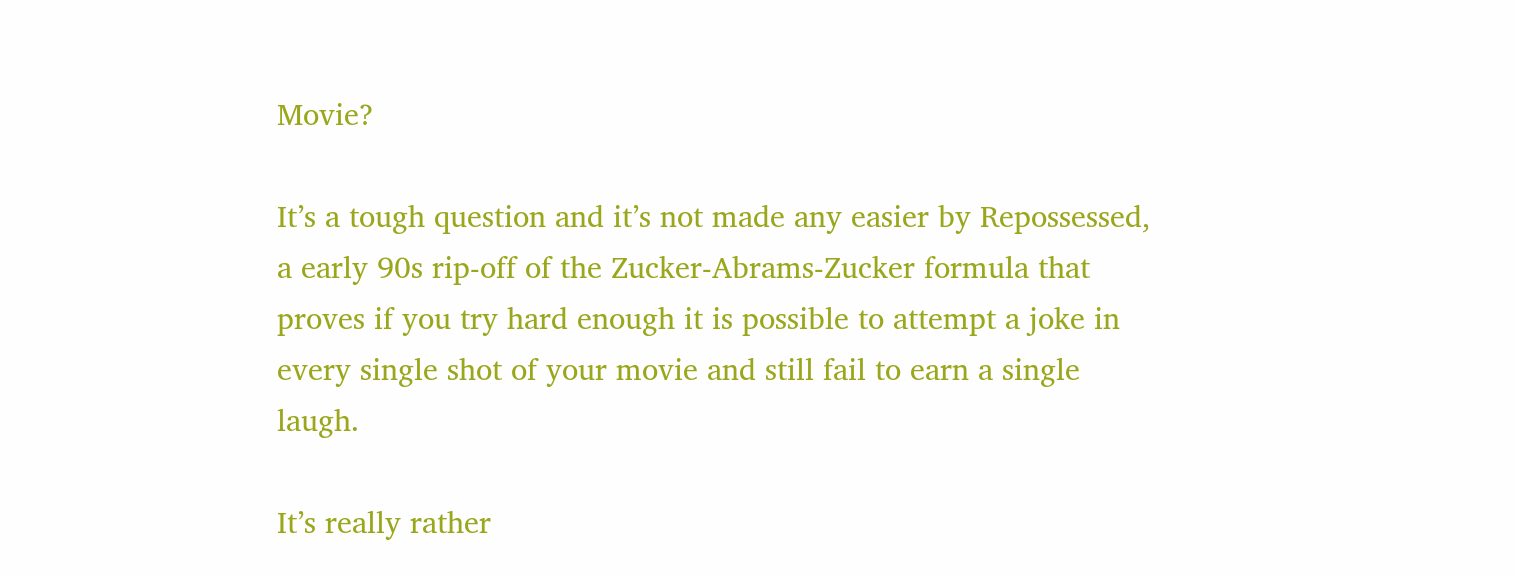Movie?

It’s a tough question and it’s not made any easier by Repossessed, a early 90s rip-off of the Zucker-Abrams-Zucker formula that proves if you try hard enough it is possible to attempt a joke in every single shot of your movie and still fail to earn a single laugh.

It’s really rather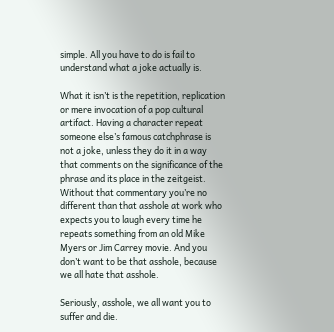simple. All you have to do is fail to understand what a joke actually is.

What it isn’t is the repetition, replication or mere invocation of a pop cultural artifact. Having a character repeat someone else’s famous catchphrase is not a joke, unless they do it in a way that comments on the significance of the phrase and its place in the zeitgeist. Without that commentary you’re no different than that asshole at work who expects you to laugh every time he repeats something from an old Mike Myers or Jim Carrey movie. And you don’t want to be that asshole, because we all hate that asshole.

Seriously, asshole, we all want you to suffer and die.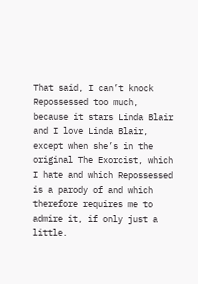That said, I can’t knock Repossessed too much, because it stars Linda Blair and I love Linda Blair, except when she’s in the original The Exorcist, which I hate and which Repossessed is a parody of and which therefore requires me to admire it, if only just a little.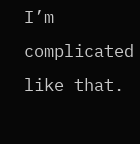I’m complicated like that.